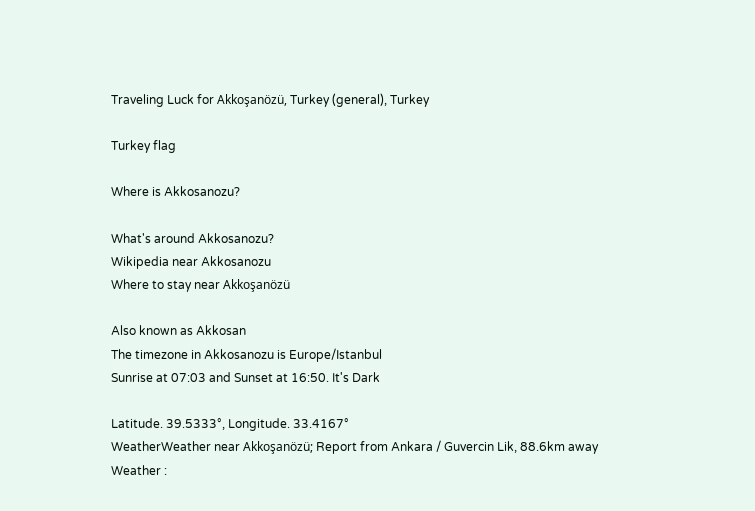Traveling Luck for Akkoşanözü, Turkey (general), Turkey

Turkey flag

Where is Akkosanozu?

What's around Akkosanozu?
Wikipedia near Akkosanozu
Where to stay near Akkoşanözü

Also known as Akkosan
The timezone in Akkosanozu is Europe/Istanbul
Sunrise at 07:03 and Sunset at 16:50. It's Dark

Latitude. 39.5333°, Longitude. 33.4167°
WeatherWeather near Akkoşanözü; Report from Ankara / Guvercin Lik, 88.6km away
Weather :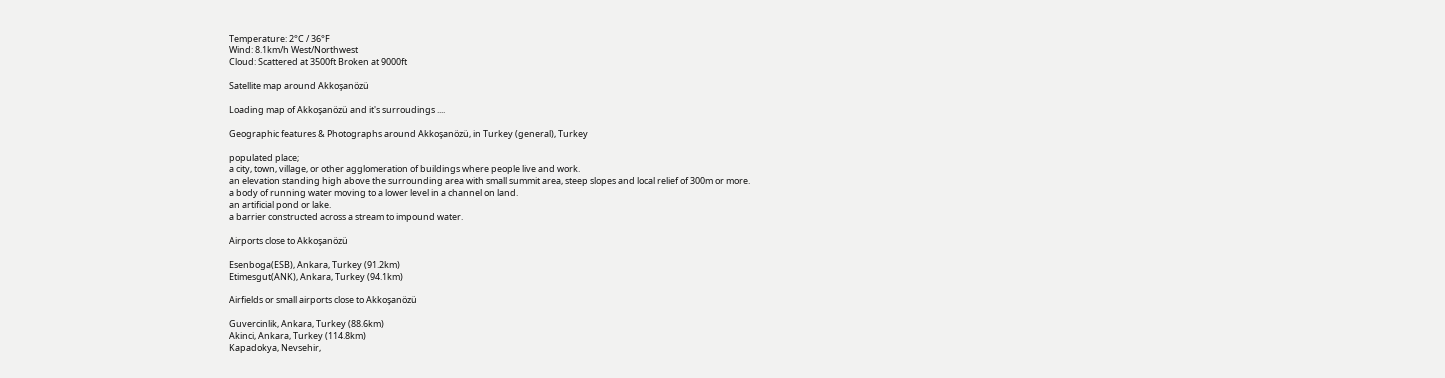Temperature: 2°C / 36°F
Wind: 8.1km/h West/Northwest
Cloud: Scattered at 3500ft Broken at 9000ft

Satellite map around Akkoşanözü

Loading map of Akkoşanözü and it's surroudings ....

Geographic features & Photographs around Akkoşanözü, in Turkey (general), Turkey

populated place;
a city, town, village, or other agglomeration of buildings where people live and work.
an elevation standing high above the surrounding area with small summit area, steep slopes and local relief of 300m or more.
a body of running water moving to a lower level in a channel on land.
an artificial pond or lake.
a barrier constructed across a stream to impound water.

Airports close to Akkoşanözü

Esenboga(ESB), Ankara, Turkey (91.2km)
Etimesgut(ANK), Ankara, Turkey (94.1km)

Airfields or small airports close to Akkoşanözü

Guvercinlik, Ankara, Turkey (88.6km)
Akinci, Ankara, Turkey (114.8km)
Kapadokya, Nevsehir,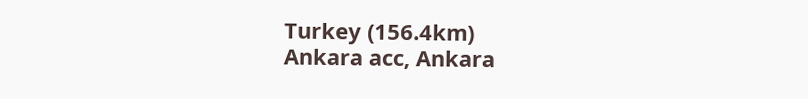Turkey (156.4km)
Ankara acc, Ankara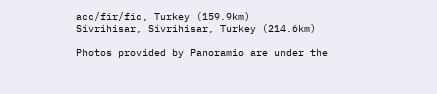acc/fir/fic, Turkey (159.9km)
Sivrihisar, Sivrihisar, Turkey (214.6km)

Photos provided by Panoramio are under the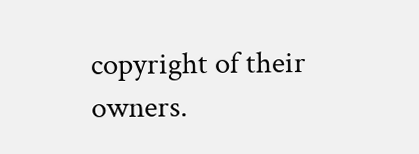copyright of their owners.